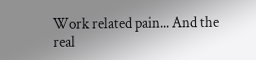Work related pain... And the real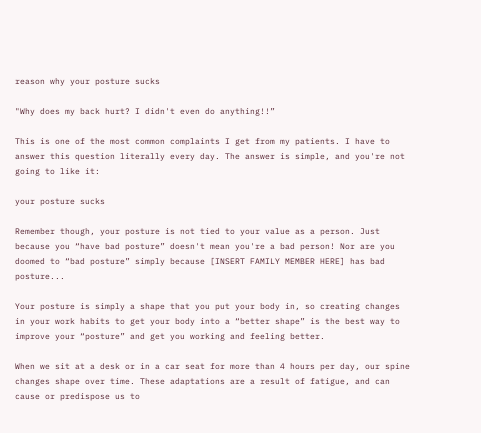reason why your posture sucks

"Why does my back hurt? I didn't even do anything!!”

This is one of the most common complaints I get from my patients. I have to answer this question literally every day. The answer is simple, and you're not going to like it:

your posture sucks

Remember though, your posture is not tied to your value as a person. Just because you “have bad posture” doesn't mean you're a bad person! Nor are you doomed to “bad posture” simply because [INSERT FAMILY MEMBER HERE] has bad posture...

Your posture is simply a shape that you put your body in, so creating changes in your work habits to get your body into a “better shape” is the best way to improve your “posture” and get you working and feeling better.

When we sit at a desk or in a car seat for more than 4 hours per day, our spine changes shape over time. These adaptations are a result of fatigue, and can cause or predispose us to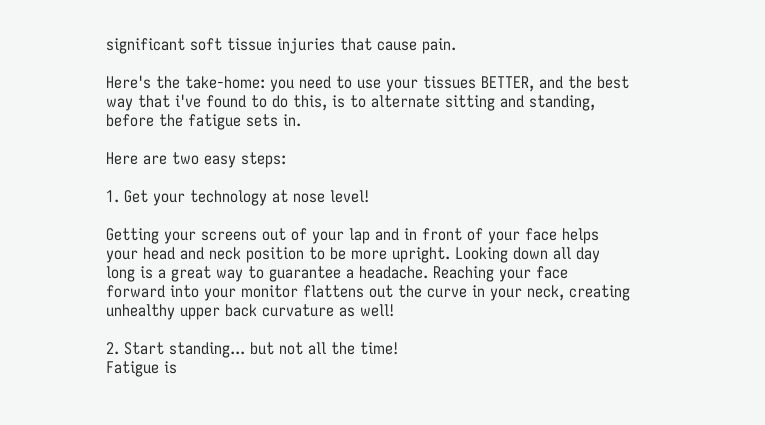significant soft tissue injuries that cause pain.

Here's the take-home: you need to use your tissues BETTER, and the best way that i've found to do this, is to alternate sitting and standing, before the fatigue sets in.

Here are two easy steps:

1. Get your technology at nose level!

Getting your screens out of your lap and in front of your face helps your head and neck position to be more upright. Looking down all day long is a great way to guarantee a headache. Reaching your face forward into your monitor flattens out the curve in your neck, creating unhealthy upper back curvature as well!

2. Start standing... but not all the time!
Fatigue is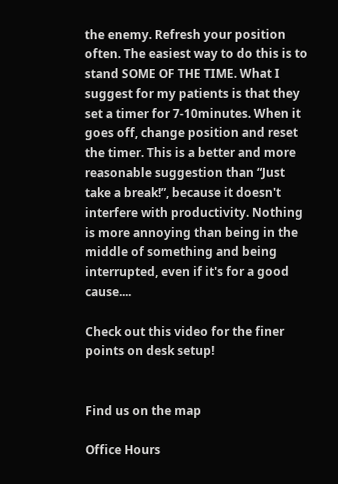the enemy. Refresh your position often. The easiest way to do this is to stand SOME OF THE TIME. What I suggest for my patients is that they set a timer for 7-10minutes. When it goes off, change position and reset the timer. This is a better and more reasonable suggestion than “Just take a break!”, because it doesn't interfere with productivity. Nothing is more annoying than being in the middle of something and being interrupted, even if it's for a good cause....

Check out this video for the finer points on desk setup!


Find us on the map

Office Hours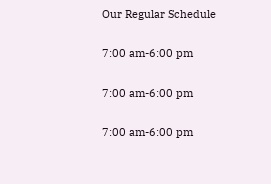Our Regular Schedule


7:00 am-6:00 pm


7:00 am-6:00 pm


7:00 am-6:00 pm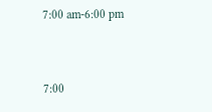7:00 am-6:00 pm


7:00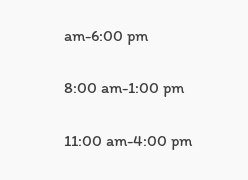am-6:00 pm


8:00 am-1:00 pm


11:00 am-4:00 pm